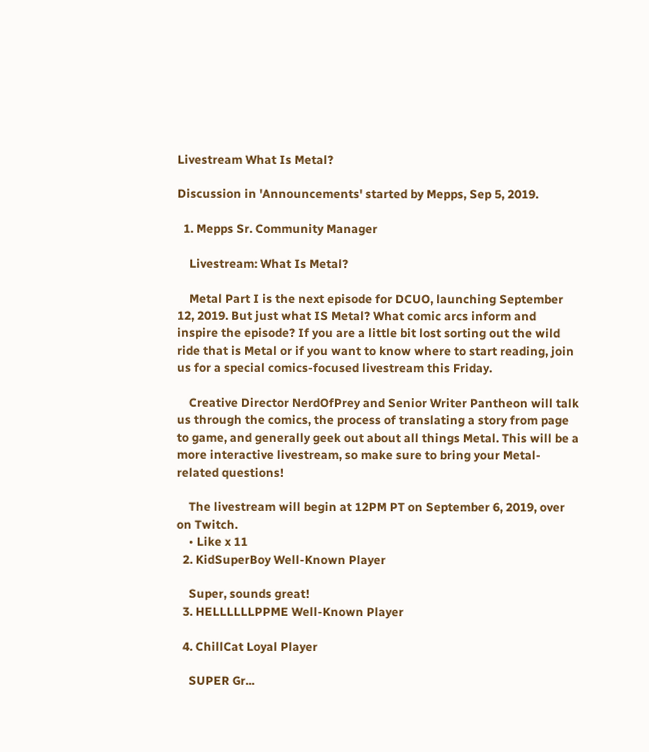Livestream What Is Metal?

Discussion in 'Announcements' started by Mepps, Sep 5, 2019.

  1. Mepps Sr. Community Manager

    Livestream: What Is Metal?

    Metal Part I is the next episode for DCUO, launching September 12, 2019. But just what IS Metal? What comic arcs inform and inspire the episode? If you are a little bit lost sorting out the wild ride that is Metal or if you want to know where to start reading, join us for a special comics-focused livestream this Friday.

    Creative Director NerdOfPrey and Senior Writer Pantheon will talk us through the comics, the process of translating a story from page to game, and generally geek out about all things Metal. This will be a more interactive livestream, so make sure to bring your Metal-related questions!

    The livestream will begin at 12PM PT on September 6, 2019, over on Twitch.
    • Like x 11
  2. KidSuperBoy Well-Known Player

    Super, sounds great!
  3. HELLLLLLPPME Well-Known Player

  4. ChillCat Loyal Player

    SUPER Gr...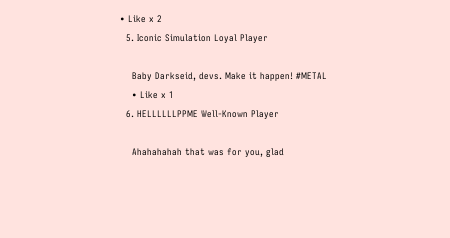• Like x 2
  5. Iconic Simulation Loyal Player

    Baby Darkseid, devs. Make it happen! #METAL
    • Like x 1
  6. HELLLLLLPPME Well-Known Player

    Ahahahahah that was for you, glad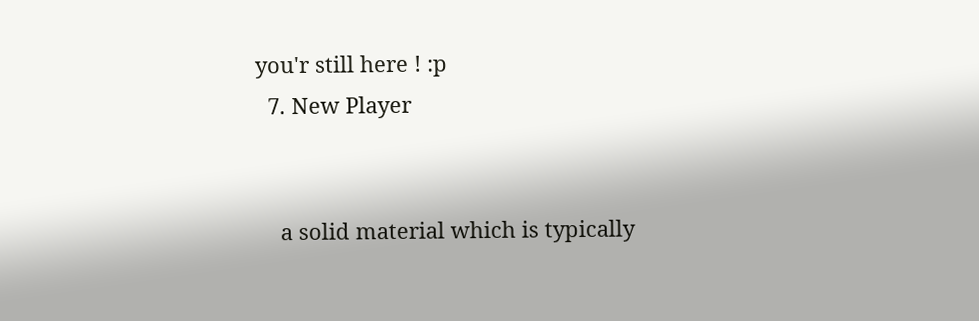you'r still here ! :p
  7. New Player


    a solid material which is typically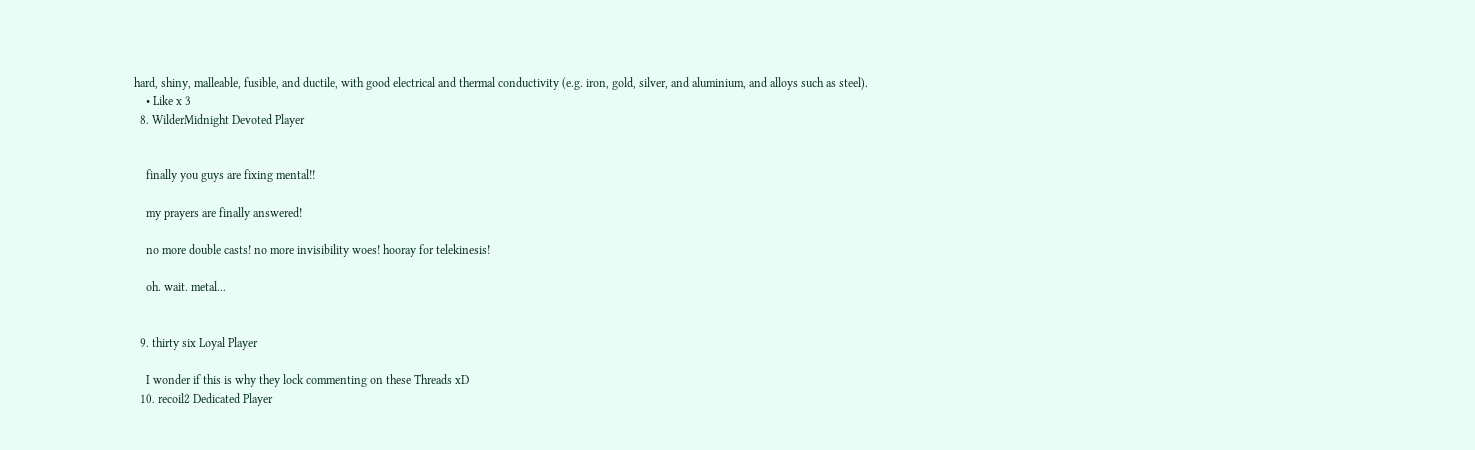hard, shiny, malleable, fusible, and ductile, with good electrical and thermal conductivity (e.g. iron, gold, silver, and aluminium, and alloys such as steel).
    • Like x 3
  8. WilderMidnight Devoted Player


    finally you guys are fixing mental!!

    my prayers are finally answered!

    no more double casts! no more invisibility woes! hooray for telekinesis!

    oh. wait. metal...


  9. thirty six Loyal Player

    I wonder if this is why they lock commenting on these Threads xD
  10. recoil2 Dedicated Player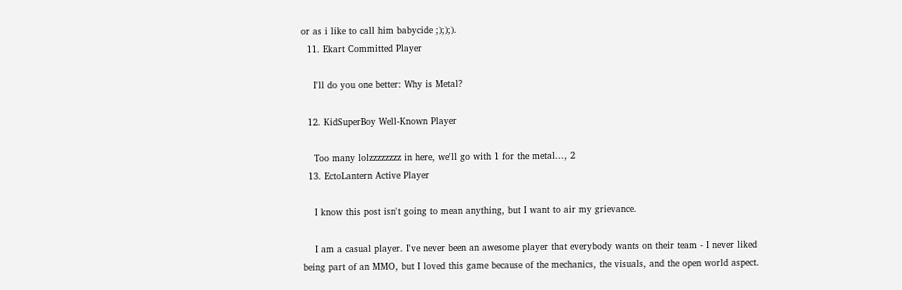or as i like to call him babycide ;););).
  11. Ekart Committed Player

    I'll do you one better: Why is Metal?

  12. KidSuperBoy Well-Known Player

    Too many lolzzzzzzzz in here, we'll go with 1 for the metal..., 2
  13. EctoLantern Active Player

    I know this post isn't going to mean anything, but I want to air my grievance.

    I am a casual player. I've never been an awesome player that everybody wants on their team - I never liked being part of an MMO, but I loved this game because of the mechanics, the visuals, and the open world aspect.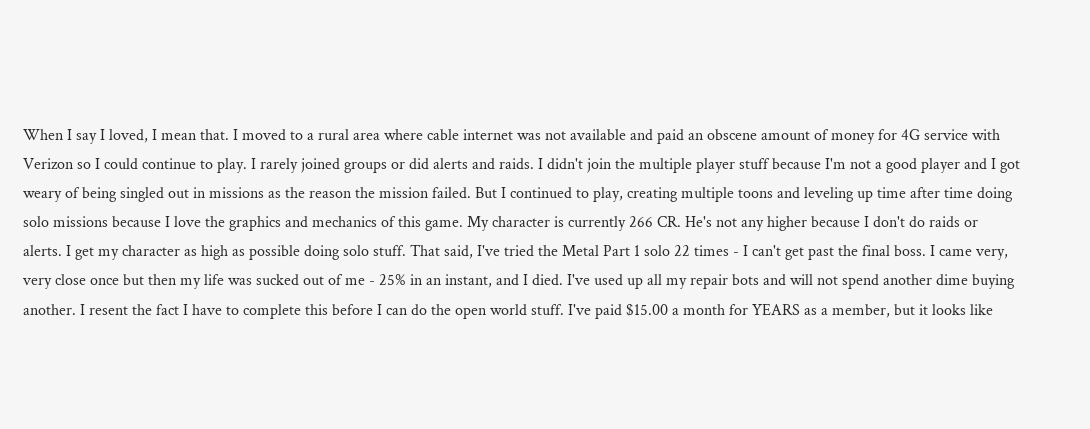When I say I loved, I mean that. I moved to a rural area where cable internet was not available and paid an obscene amount of money for 4G service with Verizon so I could continue to play. I rarely joined groups or did alerts and raids. I didn't join the multiple player stuff because I'm not a good player and I got weary of being singled out in missions as the reason the mission failed. But I continued to play, creating multiple toons and leveling up time after time doing solo missions because I love the graphics and mechanics of this game. My character is currently 266 CR. He's not any higher because I don't do raids or alerts. I get my character as high as possible doing solo stuff. That said, I've tried the Metal Part 1 solo 22 times - I can't get past the final boss. I came very, very close once but then my life was sucked out of me - 25% in an instant, and I died. I've used up all my repair bots and will not spend another dime buying another. I resent the fact I have to complete this before I can do the open world stuff. I've paid $15.00 a month for YEARS as a member, but it looks like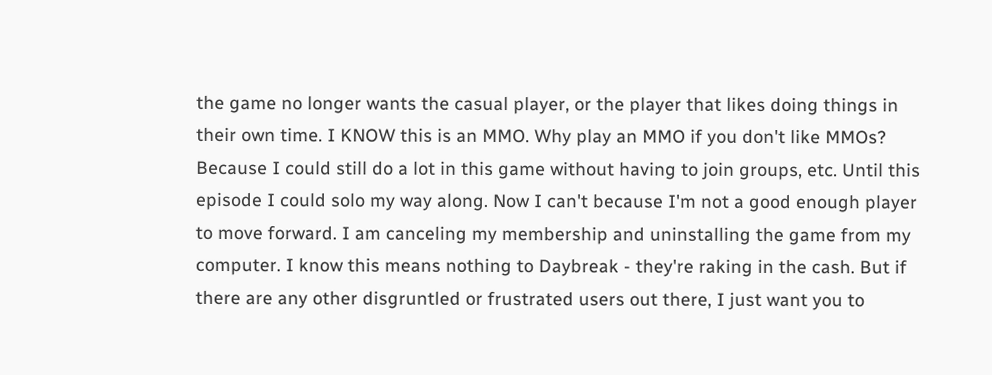the game no longer wants the casual player, or the player that likes doing things in their own time. I KNOW this is an MMO. Why play an MMO if you don't like MMOs? Because I could still do a lot in this game without having to join groups, etc. Until this episode I could solo my way along. Now I can't because I'm not a good enough player to move forward. I am canceling my membership and uninstalling the game from my computer. I know this means nothing to Daybreak - they're raking in the cash. But if there are any other disgruntled or frustrated users out there, I just want you to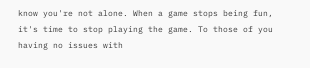know you're not alone. When a game stops being fun, it's time to stop playing the game. To those of you having no issues with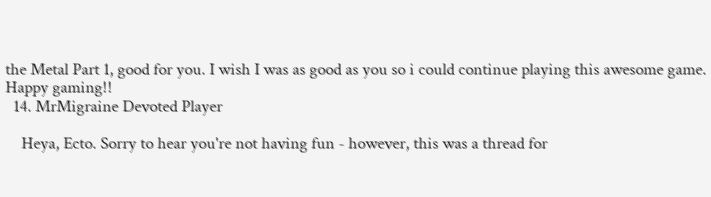the Metal Part 1, good for you. I wish I was as good as you so i could continue playing this awesome game. Happy gaming!!
  14. MrMigraine Devoted Player

    Heya, Ecto. Sorry to hear you're not having fun - however, this was a thread for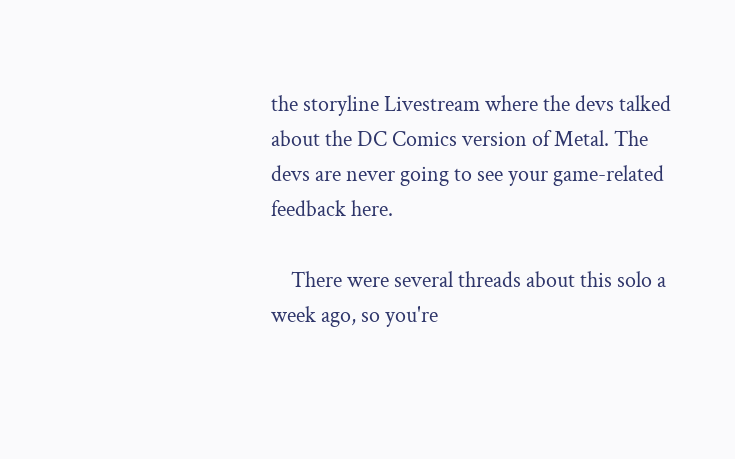the storyline Livestream where the devs talked about the DC Comics version of Metal. The devs are never going to see your game-related feedback here.

    There were several threads about this solo a week ago, so you're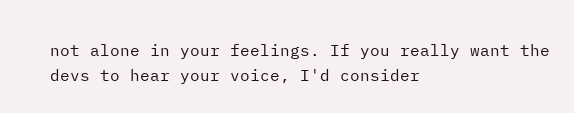not alone in your feelings. If you really want the devs to hear your voice, I'd consider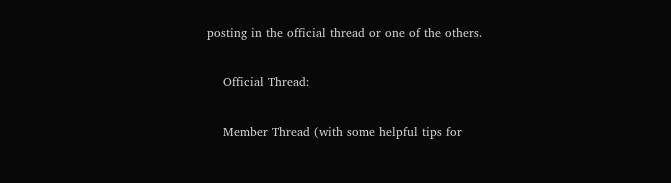posting in the official thread or one of the others.

    Official Thread:

    Member Thread (with some helpful tips for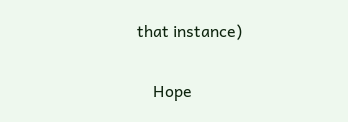that instance)

    Hope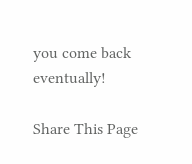you come back eventually!

Share This Page